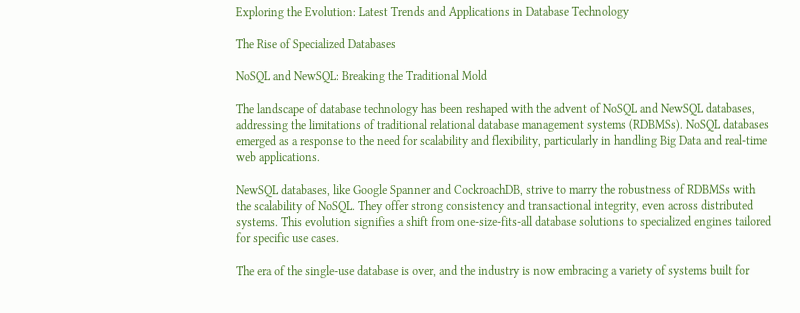Exploring the Evolution: Latest Trends and Applications in Database Technology

The Rise of Specialized Databases

NoSQL and NewSQL: Breaking the Traditional Mold

The landscape of database technology has been reshaped with the advent of NoSQL and NewSQL databases, addressing the limitations of traditional relational database management systems (RDBMSs). NoSQL databases emerged as a response to the need for scalability and flexibility, particularly in handling Big Data and real-time web applications.

NewSQL databases, like Google Spanner and CockroachDB, strive to marry the robustness of RDBMSs with the scalability of NoSQL. They offer strong consistency and transactional integrity, even across distributed systems. This evolution signifies a shift from one-size-fits-all database solutions to specialized engines tailored for specific use cases.

The era of the single-use database is over, and the industry is now embracing a variety of systems built for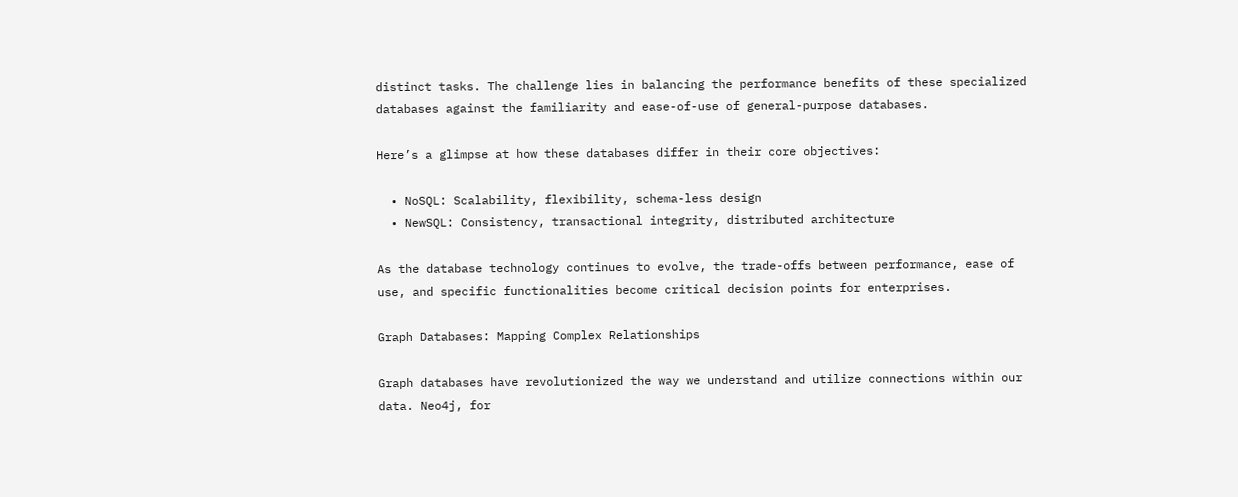distinct tasks. The challenge lies in balancing the performance benefits of these specialized databases against the familiarity and ease-of-use of general-purpose databases.

Here’s a glimpse at how these databases differ in their core objectives:

  • NoSQL: Scalability, flexibility, schema-less design
  • NewSQL: Consistency, transactional integrity, distributed architecture

As the database technology continues to evolve, the trade-offs between performance, ease of use, and specific functionalities become critical decision points for enterprises.

Graph Databases: Mapping Complex Relationships

Graph databases have revolutionized the way we understand and utilize connections within our data. Neo4j, for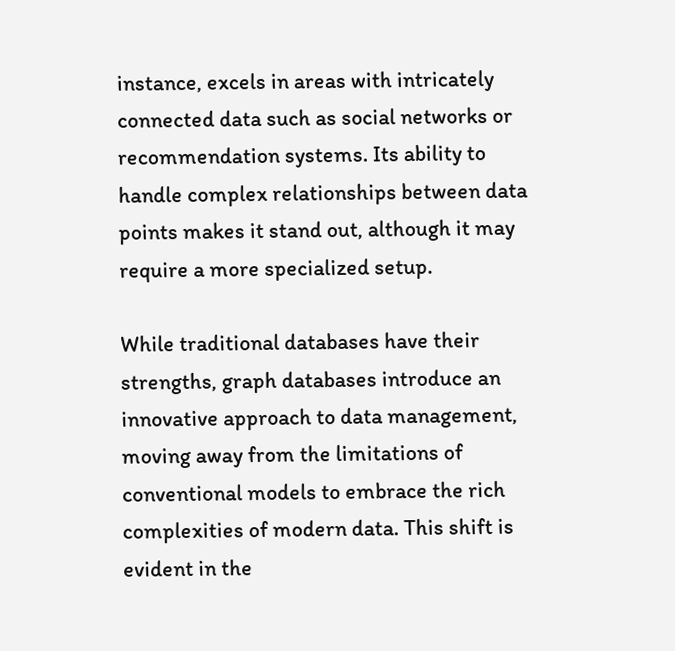instance, excels in areas with intricately connected data such as social networks or recommendation systems. Its ability to handle complex relationships between data points makes it stand out, although it may require a more specialized setup.

While traditional databases have their strengths, graph databases introduce an innovative approach to data management, moving away from the limitations of conventional models to embrace the rich complexities of modern data. This shift is evident in the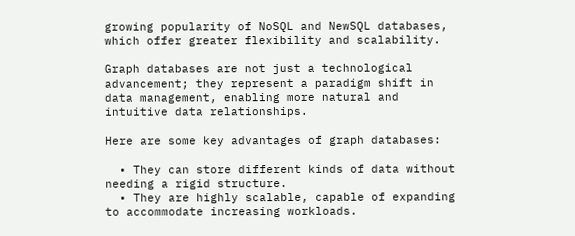growing popularity of NoSQL and NewSQL databases, which offer greater flexibility and scalability.

Graph databases are not just a technological advancement; they represent a paradigm shift in data management, enabling more natural and intuitive data relationships.

Here are some key advantages of graph databases:

  • They can store different kinds of data without needing a rigid structure.
  • They are highly scalable, capable of expanding to accommodate increasing workloads.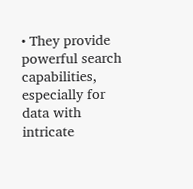• They provide powerful search capabilities, especially for data with intricate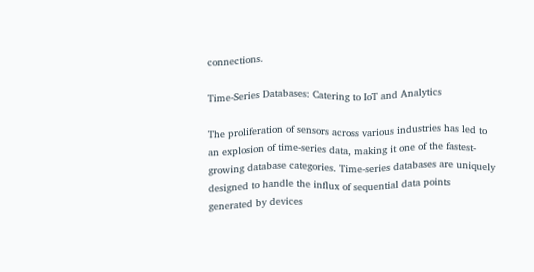connections.

Time-Series Databases: Catering to IoT and Analytics

The proliferation of sensors across various industries has led to an explosion of time-series data, making it one of the fastest-growing database categories. Time-series databases are uniquely designed to handle the influx of sequential data points generated by devices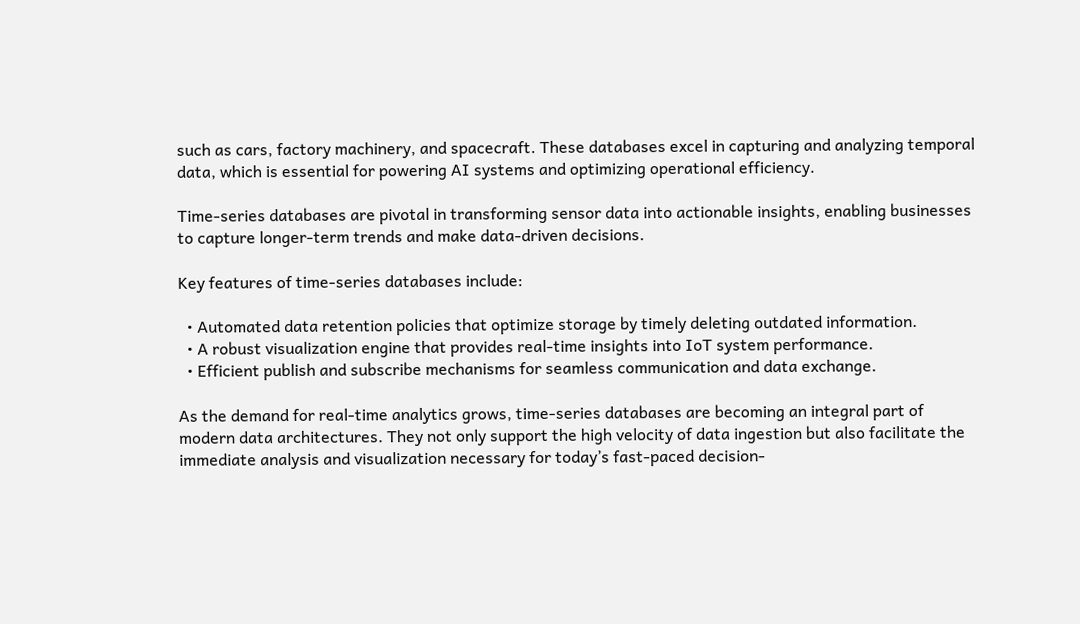such as cars, factory machinery, and spacecraft. These databases excel in capturing and analyzing temporal data, which is essential for powering AI systems and optimizing operational efficiency.

Time-series databases are pivotal in transforming sensor data into actionable insights, enabling businesses to capture longer-term trends and make data-driven decisions.

Key features of time-series databases include:

  • Automated data retention policies that optimize storage by timely deleting outdated information.
  • A robust visualization engine that provides real-time insights into IoT system performance.
  • Efficient publish and subscribe mechanisms for seamless communication and data exchange.

As the demand for real-time analytics grows, time-series databases are becoming an integral part of modern data architectures. They not only support the high velocity of data ingestion but also facilitate the immediate analysis and visualization necessary for today’s fast-paced decision-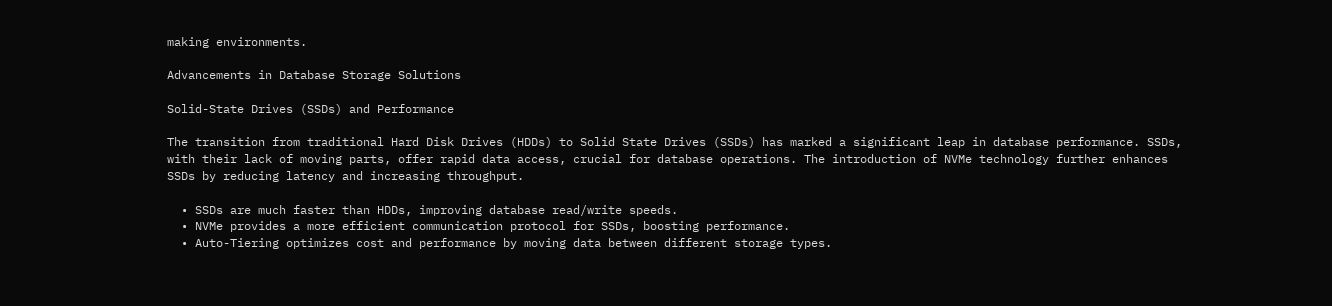making environments.

Advancements in Database Storage Solutions

Solid-State Drives (SSDs) and Performance

The transition from traditional Hard Disk Drives (HDDs) to Solid State Drives (SSDs) has marked a significant leap in database performance. SSDs, with their lack of moving parts, offer rapid data access, crucial for database operations. The introduction of NVMe technology further enhances SSDs by reducing latency and increasing throughput.

  • SSDs are much faster than HDDs, improving database read/write speeds.
  • NVMe provides a more efficient communication protocol for SSDs, boosting performance.
  • Auto-Tiering optimizes cost and performance by moving data between different storage types.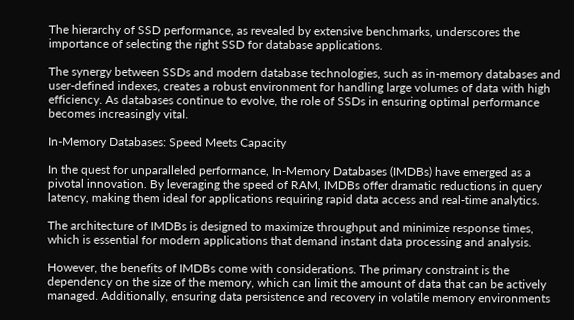The hierarchy of SSD performance, as revealed by extensive benchmarks, underscores the importance of selecting the right SSD for database applications.

The synergy between SSDs and modern database technologies, such as in-memory databases and user-defined indexes, creates a robust environment for handling large volumes of data with high efficiency. As databases continue to evolve, the role of SSDs in ensuring optimal performance becomes increasingly vital.

In-Memory Databases: Speed Meets Capacity

In the quest for unparalleled performance, In-Memory Databases (IMDBs) have emerged as a pivotal innovation. By leveraging the speed of RAM, IMDBs offer dramatic reductions in query latency, making them ideal for applications requiring rapid data access and real-time analytics.

The architecture of IMDBs is designed to maximize throughput and minimize response times, which is essential for modern applications that demand instant data processing and analysis.

However, the benefits of IMDBs come with considerations. The primary constraint is the dependency on the size of the memory, which can limit the amount of data that can be actively managed. Additionally, ensuring data persistence and recovery in volatile memory environments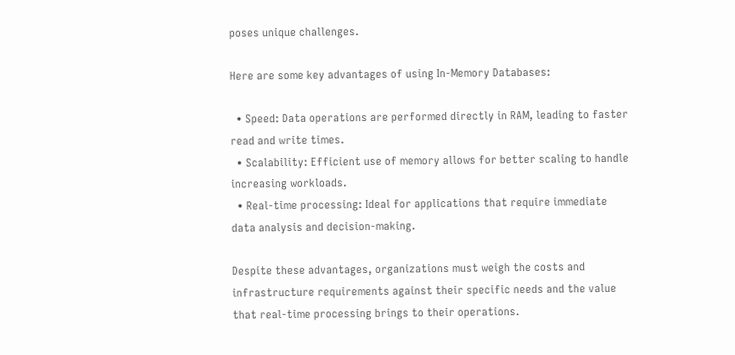poses unique challenges.

Here are some key advantages of using In-Memory Databases:

  • Speed: Data operations are performed directly in RAM, leading to faster read and write times.
  • Scalability: Efficient use of memory allows for better scaling to handle increasing workloads.
  • Real-time processing: Ideal for applications that require immediate data analysis and decision-making.

Despite these advantages, organizations must weigh the costs and infrastructure requirements against their specific needs and the value that real-time processing brings to their operations.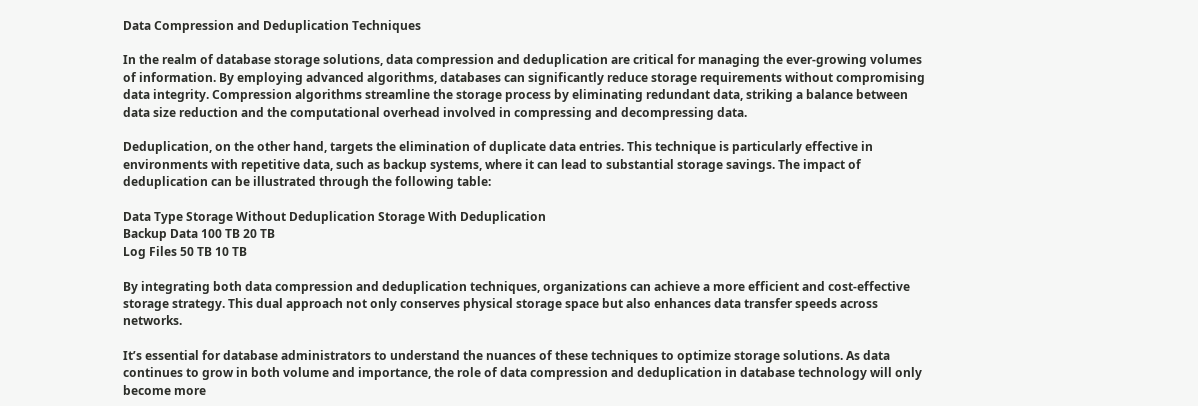Data Compression and Deduplication Techniques

In the realm of database storage solutions, data compression and deduplication are critical for managing the ever-growing volumes of information. By employing advanced algorithms, databases can significantly reduce storage requirements without compromising data integrity. Compression algorithms streamline the storage process by eliminating redundant data, striking a balance between data size reduction and the computational overhead involved in compressing and decompressing data.

Deduplication, on the other hand, targets the elimination of duplicate data entries. This technique is particularly effective in environments with repetitive data, such as backup systems, where it can lead to substantial storage savings. The impact of deduplication can be illustrated through the following table:

Data Type Storage Without Deduplication Storage With Deduplication
Backup Data 100 TB 20 TB
Log Files 50 TB 10 TB

By integrating both data compression and deduplication techniques, organizations can achieve a more efficient and cost-effective storage strategy. This dual approach not only conserves physical storage space but also enhances data transfer speeds across networks.

It’s essential for database administrators to understand the nuances of these techniques to optimize storage solutions. As data continues to grow in both volume and importance, the role of data compression and deduplication in database technology will only become more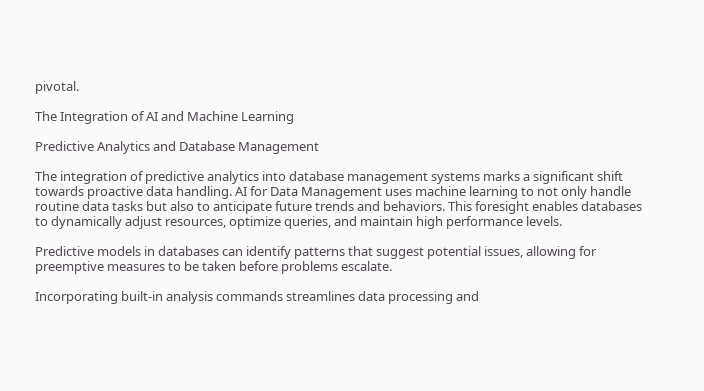pivotal.

The Integration of AI and Machine Learning

Predictive Analytics and Database Management

The integration of predictive analytics into database management systems marks a significant shift towards proactive data handling. AI for Data Management uses machine learning to not only handle routine data tasks but also to anticipate future trends and behaviors. This foresight enables databases to dynamically adjust resources, optimize queries, and maintain high performance levels.

Predictive models in databases can identify patterns that suggest potential issues, allowing for preemptive measures to be taken before problems escalate.

Incorporating built-in analysis commands streamlines data processing and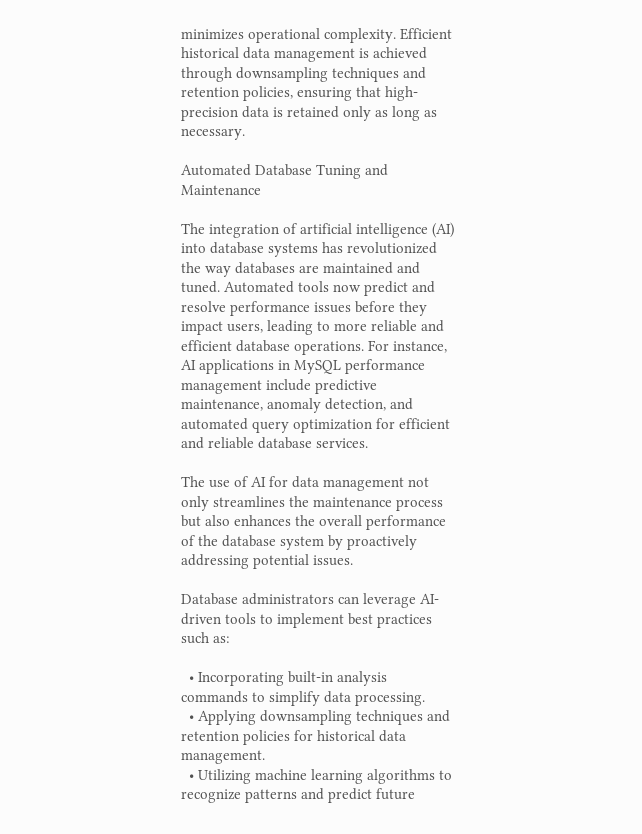minimizes operational complexity. Efficient historical data management is achieved through downsampling techniques and retention policies, ensuring that high-precision data is retained only as long as necessary.

Automated Database Tuning and Maintenance

The integration of artificial intelligence (AI) into database systems has revolutionized the way databases are maintained and tuned. Automated tools now predict and resolve performance issues before they impact users, leading to more reliable and efficient database operations. For instance, AI applications in MySQL performance management include predictive maintenance, anomaly detection, and automated query optimization for efficient and reliable database services.

The use of AI for data management not only streamlines the maintenance process but also enhances the overall performance of the database system by proactively addressing potential issues.

Database administrators can leverage AI-driven tools to implement best practices such as:

  • Incorporating built-in analysis commands to simplify data processing.
  • Applying downsampling techniques and retention policies for historical data management.
  • Utilizing machine learning algorithms to recognize patterns and predict future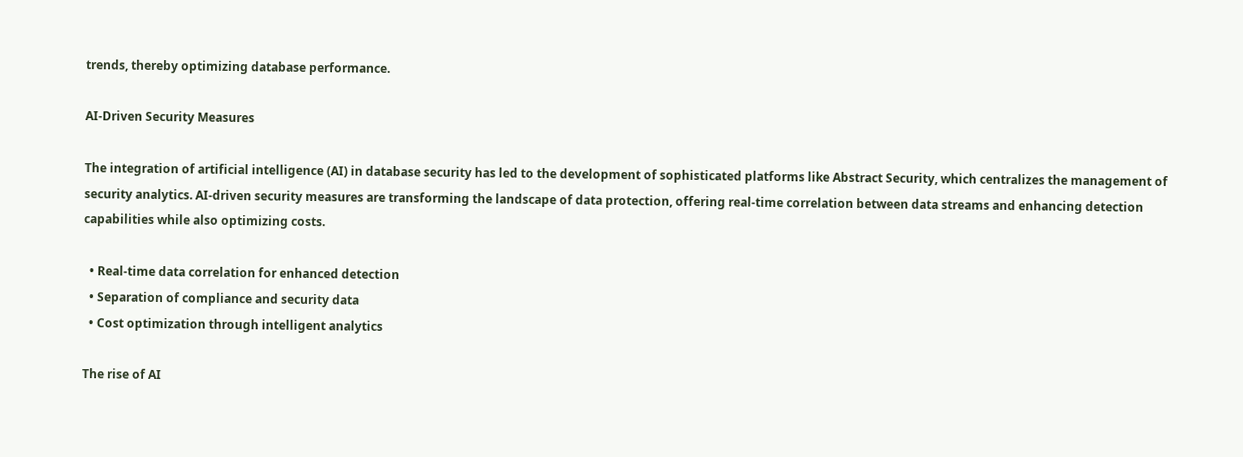trends, thereby optimizing database performance.

AI-Driven Security Measures

The integration of artificial intelligence (AI) in database security has led to the development of sophisticated platforms like Abstract Security, which centralizes the management of security analytics. AI-driven security measures are transforming the landscape of data protection, offering real-time correlation between data streams and enhancing detection capabilities while also optimizing costs.

  • Real-time data correlation for enhanced detection
  • Separation of compliance and security data
  • Cost optimization through intelligent analytics

The rise of AI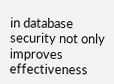in database security not only improves effectiveness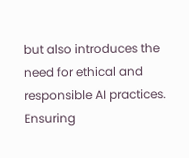but also introduces the need for ethical and responsible AI practices. Ensuring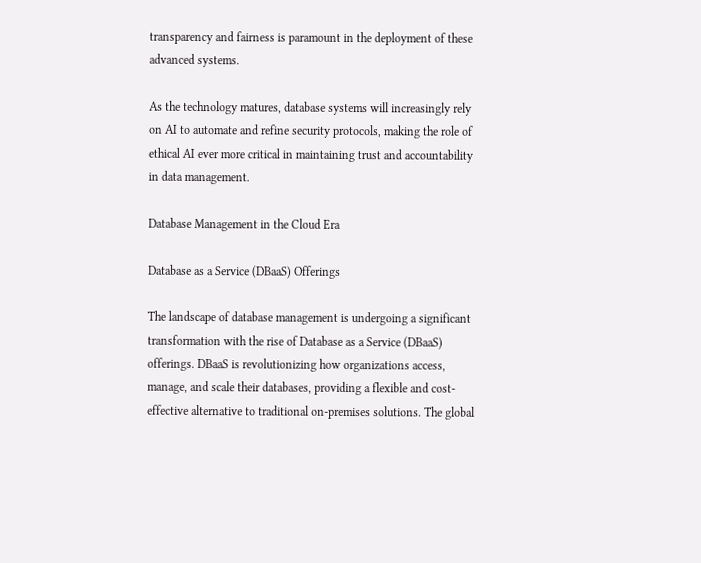transparency and fairness is paramount in the deployment of these advanced systems.

As the technology matures, database systems will increasingly rely on AI to automate and refine security protocols, making the role of ethical AI ever more critical in maintaining trust and accountability in data management.

Database Management in the Cloud Era

Database as a Service (DBaaS) Offerings

The landscape of database management is undergoing a significant transformation with the rise of Database as a Service (DBaaS) offerings. DBaaS is revolutionizing how organizations access, manage, and scale their databases, providing a flexible and cost-effective alternative to traditional on-premises solutions. The global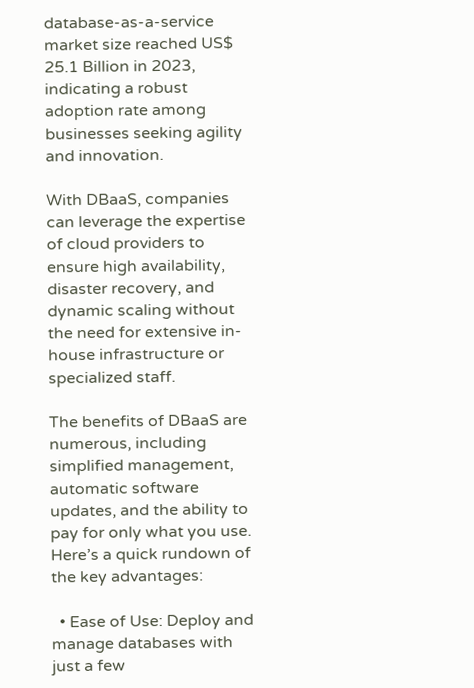database-as-a-service market size reached US$ 25.1 Billion in 2023, indicating a robust adoption rate among businesses seeking agility and innovation.

With DBaaS, companies can leverage the expertise of cloud providers to ensure high availability, disaster recovery, and dynamic scaling without the need for extensive in-house infrastructure or specialized staff.

The benefits of DBaaS are numerous, including simplified management, automatic software updates, and the ability to pay for only what you use. Here’s a quick rundown of the key advantages:

  • Ease of Use: Deploy and manage databases with just a few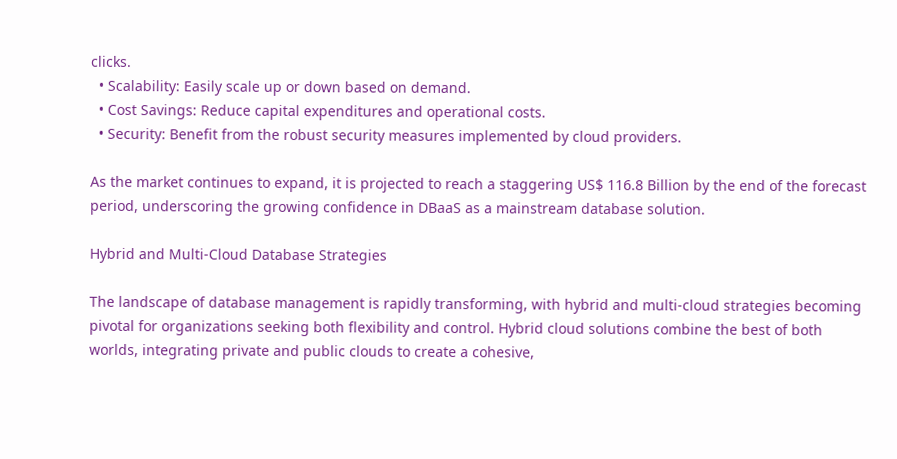clicks.
  • Scalability: Easily scale up or down based on demand.
  • Cost Savings: Reduce capital expenditures and operational costs.
  • Security: Benefit from the robust security measures implemented by cloud providers.

As the market continues to expand, it is projected to reach a staggering US$ 116.8 Billion by the end of the forecast period, underscoring the growing confidence in DBaaS as a mainstream database solution.

Hybrid and Multi-Cloud Database Strategies

The landscape of database management is rapidly transforming, with hybrid and multi-cloud strategies becoming pivotal for organizations seeking both flexibility and control. Hybrid cloud solutions combine the best of both worlds, integrating private and public clouds to create a cohesive,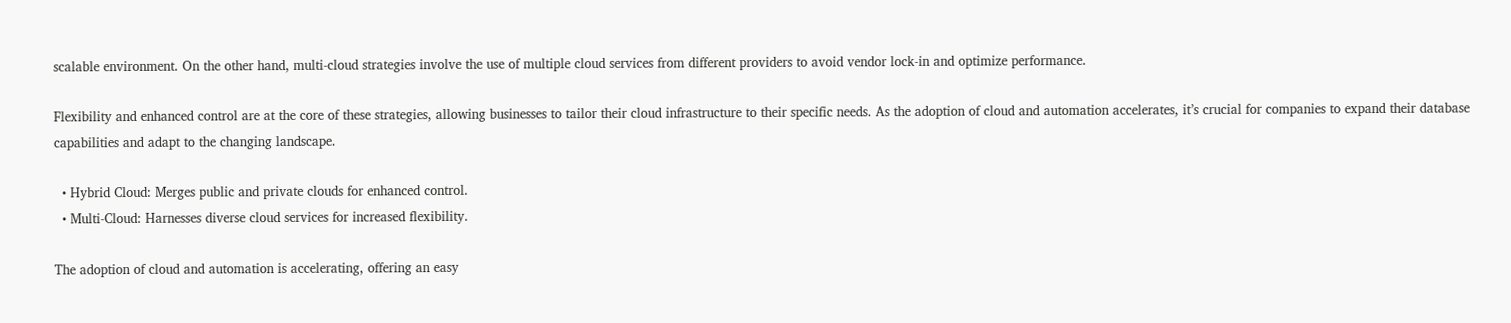scalable environment. On the other hand, multi-cloud strategies involve the use of multiple cloud services from different providers to avoid vendor lock-in and optimize performance.

Flexibility and enhanced control are at the core of these strategies, allowing businesses to tailor their cloud infrastructure to their specific needs. As the adoption of cloud and automation accelerates, it’s crucial for companies to expand their database capabilities and adapt to the changing landscape.

  • Hybrid Cloud: Merges public and private clouds for enhanced control.
  • Multi-Cloud: Harnesses diverse cloud services for increased flexibility.

The adoption of cloud and automation is accelerating, offering an easy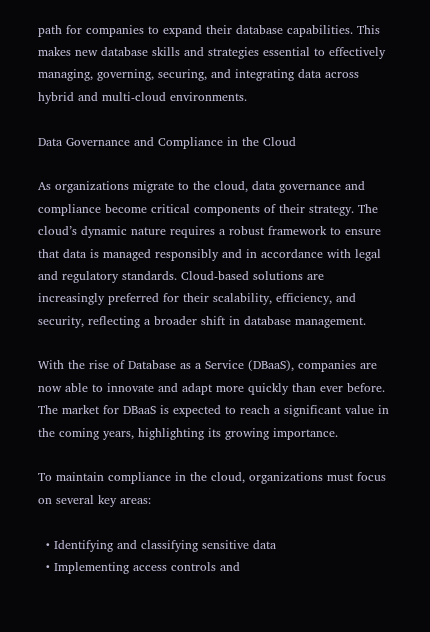path for companies to expand their database capabilities. This makes new database skills and strategies essential to effectively managing, governing, securing, and integrating data across hybrid and multi-cloud environments.

Data Governance and Compliance in the Cloud

As organizations migrate to the cloud, data governance and compliance become critical components of their strategy. The cloud’s dynamic nature requires a robust framework to ensure that data is managed responsibly and in accordance with legal and regulatory standards. Cloud-based solutions are increasingly preferred for their scalability, efficiency, and security, reflecting a broader shift in database management.

With the rise of Database as a Service (DBaaS), companies are now able to innovate and adapt more quickly than ever before. The market for DBaaS is expected to reach a significant value in the coming years, highlighting its growing importance.

To maintain compliance in the cloud, organizations must focus on several key areas:

  • Identifying and classifying sensitive data
  • Implementing access controls and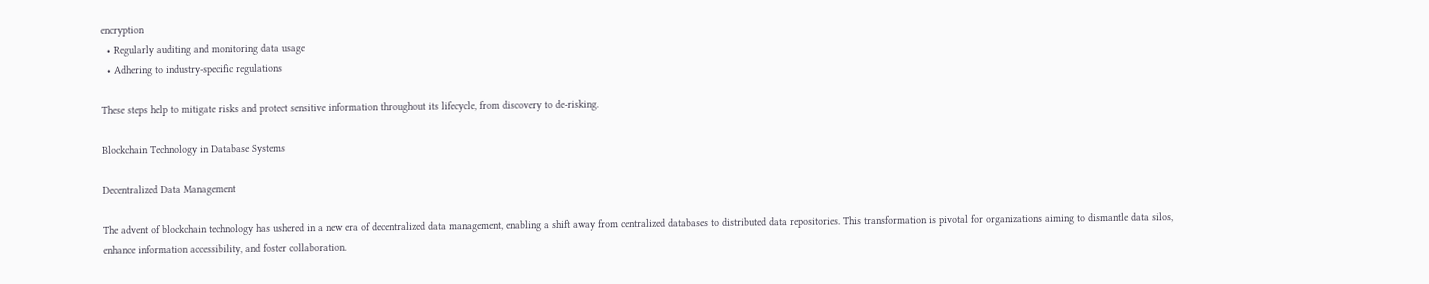encryption
  • Regularly auditing and monitoring data usage
  • Adhering to industry-specific regulations

These steps help to mitigate risks and protect sensitive information throughout its lifecycle, from discovery to de-risking.

Blockchain Technology in Database Systems

Decentralized Data Management

The advent of blockchain technology has ushered in a new era of decentralized data management, enabling a shift away from centralized databases to distributed data repositories. This transformation is pivotal for organizations aiming to dismantle data silos, enhance information accessibility, and foster collaboration.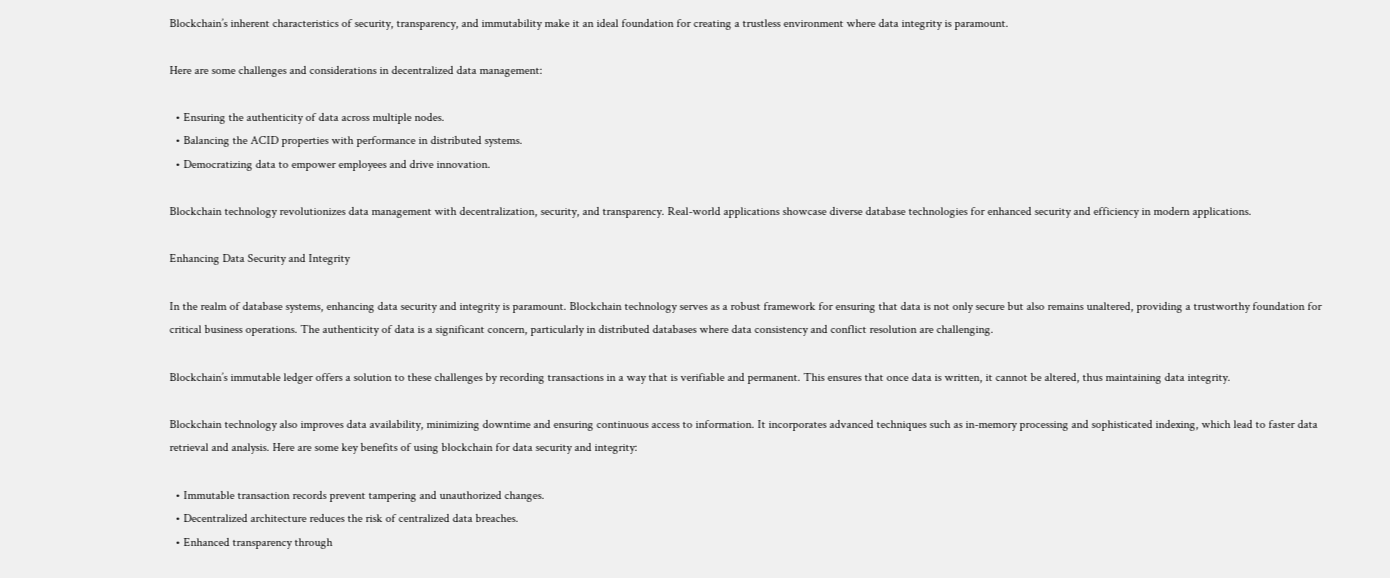Blockchain’s inherent characteristics of security, transparency, and immutability make it an ideal foundation for creating a trustless environment where data integrity is paramount.

Here are some challenges and considerations in decentralized data management:

  • Ensuring the authenticity of data across multiple nodes.
  • Balancing the ACID properties with performance in distributed systems.
  • Democratizing data to empower employees and drive innovation.

Blockchain technology revolutionizes data management with decentralization, security, and transparency. Real-world applications showcase diverse database technologies for enhanced security and efficiency in modern applications.

Enhancing Data Security and Integrity

In the realm of database systems, enhancing data security and integrity is paramount. Blockchain technology serves as a robust framework for ensuring that data is not only secure but also remains unaltered, providing a trustworthy foundation for critical business operations. The authenticity of data is a significant concern, particularly in distributed databases where data consistency and conflict resolution are challenging.

Blockchain’s immutable ledger offers a solution to these challenges by recording transactions in a way that is verifiable and permanent. This ensures that once data is written, it cannot be altered, thus maintaining data integrity.

Blockchain technology also improves data availability, minimizing downtime and ensuring continuous access to information. It incorporates advanced techniques such as in-memory processing and sophisticated indexing, which lead to faster data retrieval and analysis. Here are some key benefits of using blockchain for data security and integrity:

  • Immutable transaction records prevent tampering and unauthorized changes.
  • Decentralized architecture reduces the risk of centralized data breaches.
  • Enhanced transparency through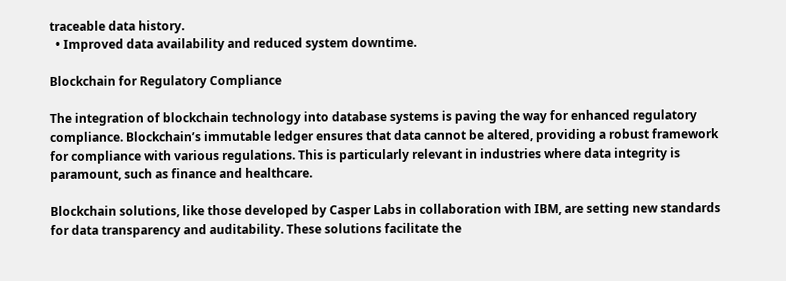traceable data history.
  • Improved data availability and reduced system downtime.

Blockchain for Regulatory Compliance

The integration of blockchain technology into database systems is paving the way for enhanced regulatory compliance. Blockchain’s immutable ledger ensures that data cannot be altered, providing a robust framework for compliance with various regulations. This is particularly relevant in industries where data integrity is paramount, such as finance and healthcare.

Blockchain solutions, like those developed by Casper Labs in collaboration with IBM, are setting new standards for data transparency and auditability. These solutions facilitate the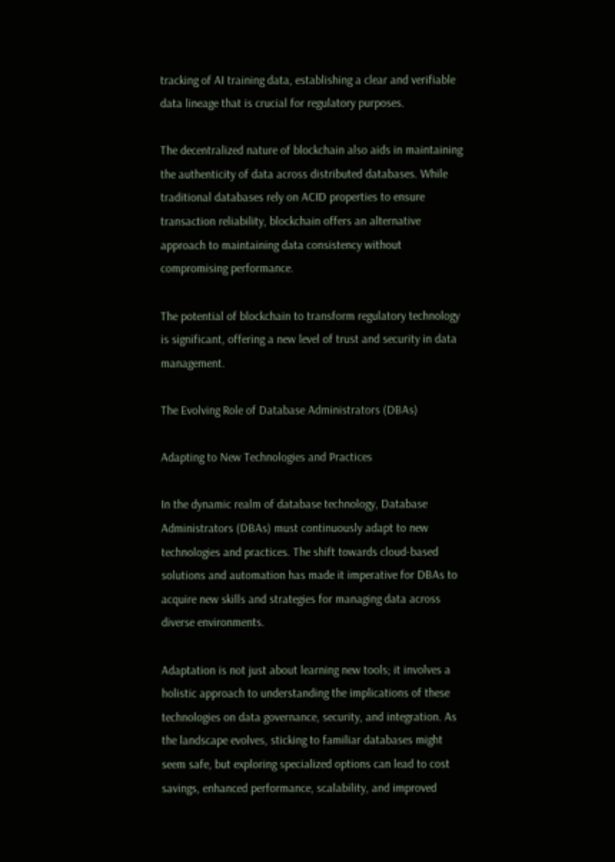tracking of AI training data, establishing a clear and verifiable data lineage that is crucial for regulatory purposes.

The decentralized nature of blockchain also aids in maintaining the authenticity of data across distributed databases. While traditional databases rely on ACID properties to ensure transaction reliability, blockchain offers an alternative approach to maintaining data consistency without compromising performance.

The potential of blockchain to transform regulatory technology is significant, offering a new level of trust and security in data management.

The Evolving Role of Database Administrators (DBAs)

Adapting to New Technologies and Practices

In the dynamic realm of database technology, Database Administrators (DBAs) must continuously adapt to new technologies and practices. The shift towards cloud-based solutions and automation has made it imperative for DBAs to acquire new skills and strategies for managing data across diverse environments.

Adaptation is not just about learning new tools; it involves a holistic approach to understanding the implications of these technologies on data governance, security, and integration. As the landscape evolves, sticking to familiar databases might seem safe, but exploring specialized options can lead to cost savings, enhanced performance, scalability, and improved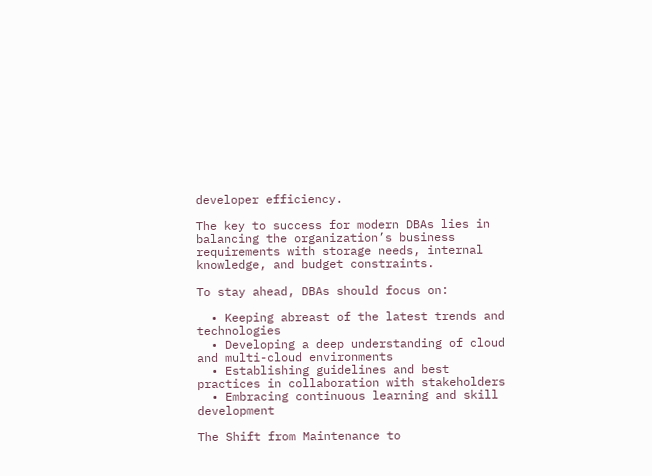developer efficiency.

The key to success for modern DBAs lies in balancing the organization’s business requirements with storage needs, internal knowledge, and budget constraints.

To stay ahead, DBAs should focus on:

  • Keeping abreast of the latest trends and technologies
  • Developing a deep understanding of cloud and multi-cloud environments
  • Establishing guidelines and best practices in collaboration with stakeholders
  • Embracing continuous learning and skill development

The Shift from Maintenance to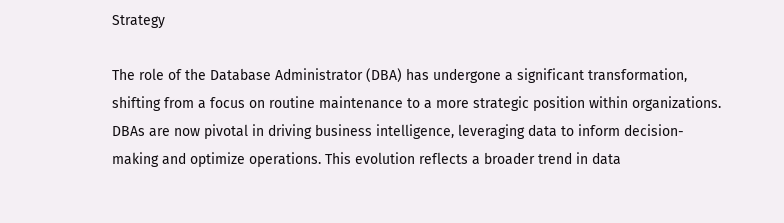Strategy

The role of the Database Administrator (DBA) has undergone a significant transformation, shifting from a focus on routine maintenance to a more strategic position within organizations. DBAs are now pivotal in driving business intelligence, leveraging data to inform decision-making and optimize operations. This evolution reflects a broader trend in data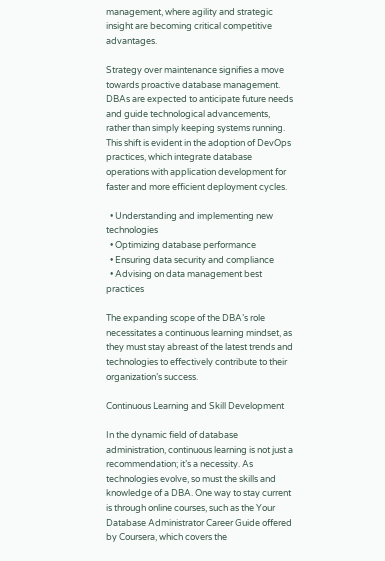management, where agility and strategic insight are becoming critical competitive advantages.

Strategy over maintenance signifies a move towards proactive database management. DBAs are expected to anticipate future needs and guide technological advancements, rather than simply keeping systems running. This shift is evident in the adoption of DevOps practices, which integrate database operations with application development for faster and more efficient deployment cycles.

  • Understanding and implementing new technologies
  • Optimizing database performance
  • Ensuring data security and compliance
  • Advising on data management best practices

The expanding scope of the DBA’s role necessitates a continuous learning mindset, as they must stay abreast of the latest trends and technologies to effectively contribute to their organization’s success.

Continuous Learning and Skill Development

In the dynamic field of database administration, continuous learning is not just a recommendation; it’s a necessity. As technologies evolve, so must the skills and knowledge of a DBA. One way to stay current is through online courses, such as the Your Database Administrator Career Guide offered by Coursera, which covers the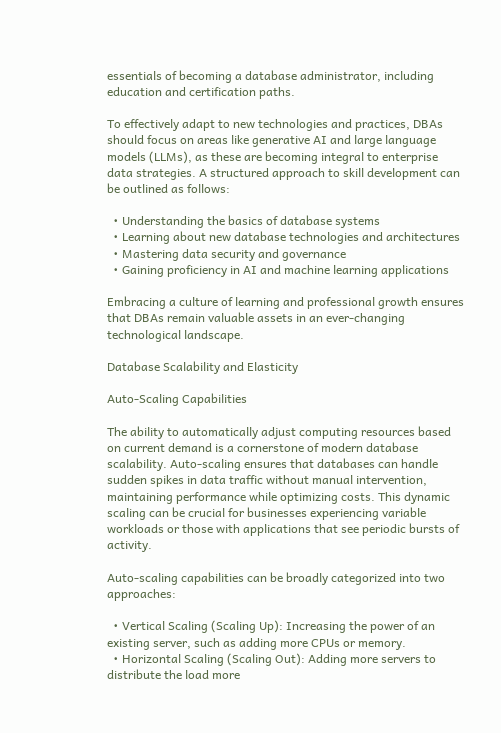essentials of becoming a database administrator, including education and certification paths.

To effectively adapt to new technologies and practices, DBAs should focus on areas like generative AI and large language models (LLMs), as these are becoming integral to enterprise data strategies. A structured approach to skill development can be outlined as follows:

  • Understanding the basics of database systems
  • Learning about new database technologies and architectures
  • Mastering data security and governance
  • Gaining proficiency in AI and machine learning applications

Embracing a culture of learning and professional growth ensures that DBAs remain valuable assets in an ever-changing technological landscape.

Database Scalability and Elasticity

Auto-Scaling Capabilities

The ability to automatically adjust computing resources based on current demand is a cornerstone of modern database scalability. Auto-scaling ensures that databases can handle sudden spikes in data traffic without manual intervention, maintaining performance while optimizing costs. This dynamic scaling can be crucial for businesses experiencing variable workloads or those with applications that see periodic bursts of activity.

Auto-scaling capabilities can be broadly categorized into two approaches:

  • Vertical Scaling (Scaling Up): Increasing the power of an existing server, such as adding more CPUs or memory.
  • Horizontal Scaling (Scaling Out): Adding more servers to distribute the load more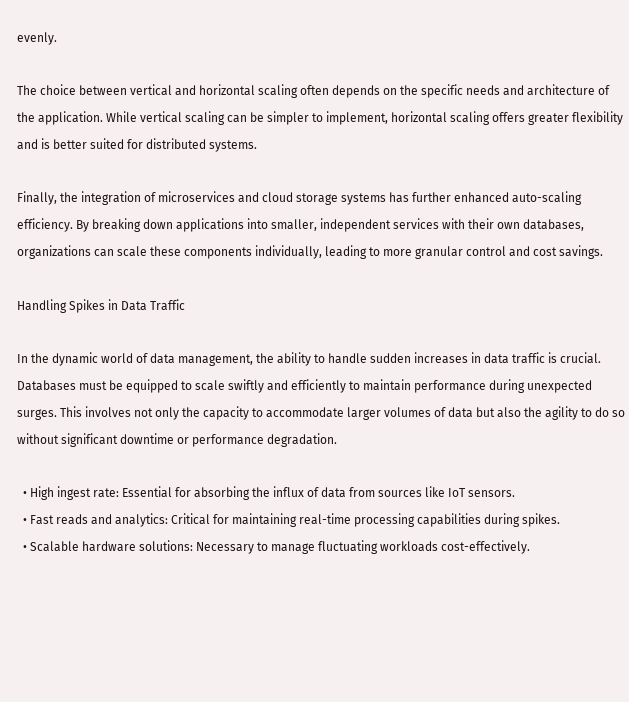evenly.

The choice between vertical and horizontal scaling often depends on the specific needs and architecture of the application. While vertical scaling can be simpler to implement, horizontal scaling offers greater flexibility and is better suited for distributed systems.

Finally, the integration of microservices and cloud storage systems has further enhanced auto-scaling efficiency. By breaking down applications into smaller, independent services with their own databases, organizations can scale these components individually, leading to more granular control and cost savings.

Handling Spikes in Data Traffic

In the dynamic world of data management, the ability to handle sudden increases in data traffic is crucial. Databases must be equipped to scale swiftly and efficiently to maintain performance during unexpected surges. This involves not only the capacity to accommodate larger volumes of data but also the agility to do so without significant downtime or performance degradation.

  • High ingest rate: Essential for absorbing the influx of data from sources like IoT sensors.
  • Fast reads and analytics: Critical for maintaining real-time processing capabilities during spikes.
  • Scalable hardware solutions: Necessary to manage fluctuating workloads cost-effectively.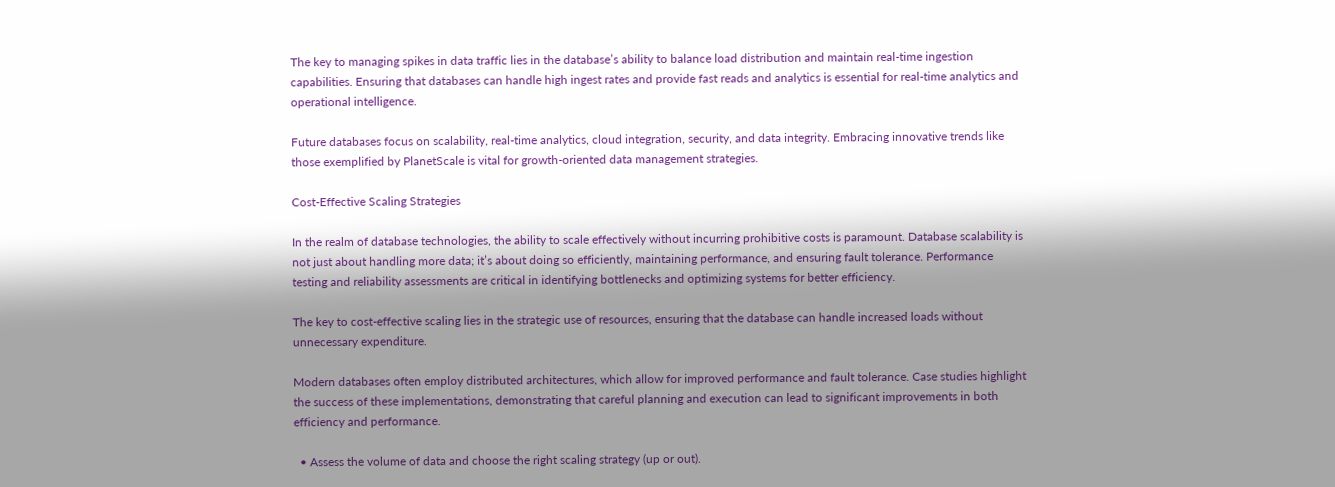The key to managing spikes in data traffic lies in the database’s ability to balance load distribution and maintain real-time ingestion capabilities. Ensuring that databases can handle high ingest rates and provide fast reads and analytics is essential for real-time analytics and operational intelligence.

Future databases focus on scalability, real-time analytics, cloud integration, security, and data integrity. Embracing innovative trends like those exemplified by PlanetScale is vital for growth-oriented data management strategies.

Cost-Effective Scaling Strategies

In the realm of database technologies, the ability to scale effectively without incurring prohibitive costs is paramount. Database scalability is not just about handling more data; it’s about doing so efficiently, maintaining performance, and ensuring fault tolerance. Performance testing and reliability assessments are critical in identifying bottlenecks and optimizing systems for better efficiency.

The key to cost-effective scaling lies in the strategic use of resources, ensuring that the database can handle increased loads without unnecessary expenditure.

Modern databases often employ distributed architectures, which allow for improved performance and fault tolerance. Case studies highlight the success of these implementations, demonstrating that careful planning and execution can lead to significant improvements in both efficiency and performance.

  • Assess the volume of data and choose the right scaling strategy (up or out).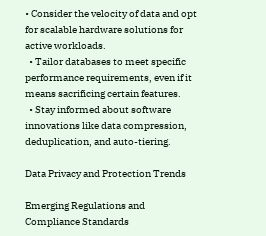• Consider the velocity of data and opt for scalable hardware solutions for active workloads.
  • Tailor databases to meet specific performance requirements, even if it means sacrificing certain features.
  • Stay informed about software innovations like data compression, deduplication, and auto-tiering.

Data Privacy and Protection Trends

Emerging Regulations and Compliance Standards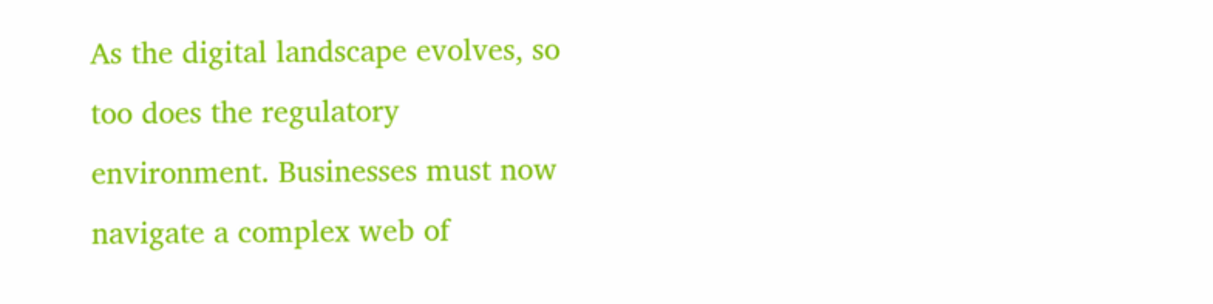As the digital landscape evolves, so too does the regulatory environment. Businesses must now navigate a complex web of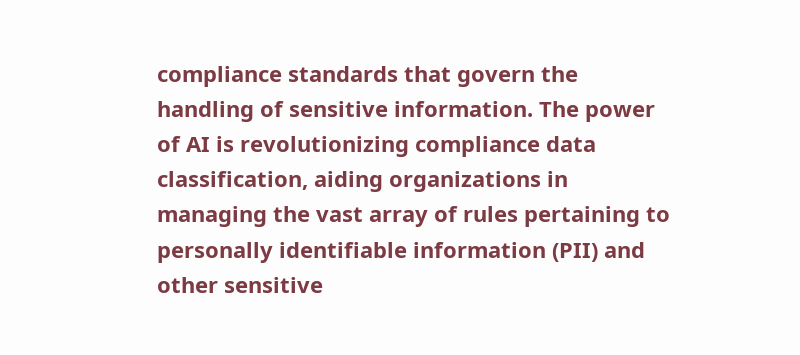compliance standards that govern the handling of sensitive information. The power of AI is revolutionizing compliance data classification, aiding organizations in managing the vast array of rules pertaining to personally identifiable information (PII) and other sensitive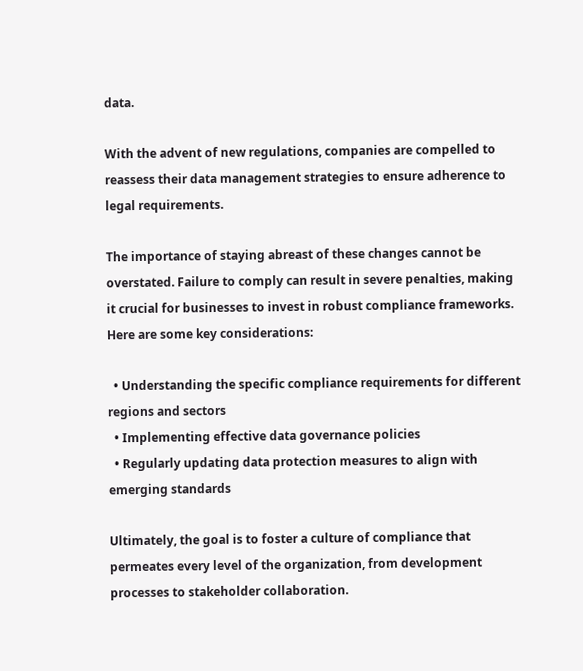data.

With the advent of new regulations, companies are compelled to reassess their data management strategies to ensure adherence to legal requirements.

The importance of staying abreast of these changes cannot be overstated. Failure to comply can result in severe penalties, making it crucial for businesses to invest in robust compliance frameworks. Here are some key considerations:

  • Understanding the specific compliance requirements for different regions and sectors
  • Implementing effective data governance policies
  • Regularly updating data protection measures to align with emerging standards

Ultimately, the goal is to foster a culture of compliance that permeates every level of the organization, from development processes to stakeholder collaboration.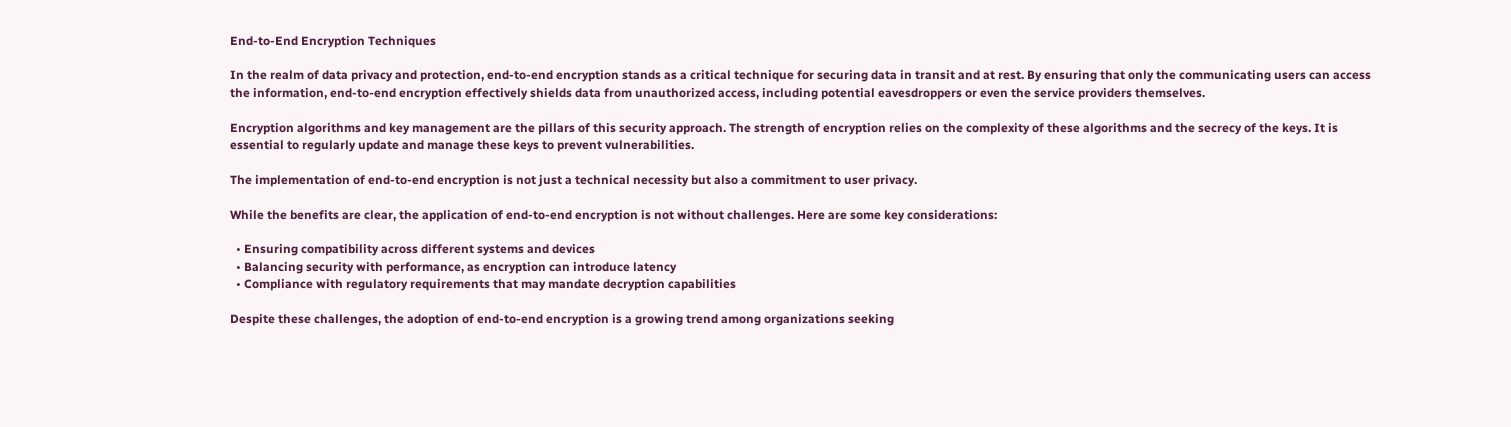End-to-End Encryption Techniques

In the realm of data privacy and protection, end-to-end encryption stands as a critical technique for securing data in transit and at rest. By ensuring that only the communicating users can access the information, end-to-end encryption effectively shields data from unauthorized access, including potential eavesdroppers or even the service providers themselves.

Encryption algorithms and key management are the pillars of this security approach. The strength of encryption relies on the complexity of these algorithms and the secrecy of the keys. It is essential to regularly update and manage these keys to prevent vulnerabilities.

The implementation of end-to-end encryption is not just a technical necessity but also a commitment to user privacy.

While the benefits are clear, the application of end-to-end encryption is not without challenges. Here are some key considerations:

  • Ensuring compatibility across different systems and devices
  • Balancing security with performance, as encryption can introduce latency
  • Compliance with regulatory requirements that may mandate decryption capabilities

Despite these challenges, the adoption of end-to-end encryption is a growing trend among organizations seeking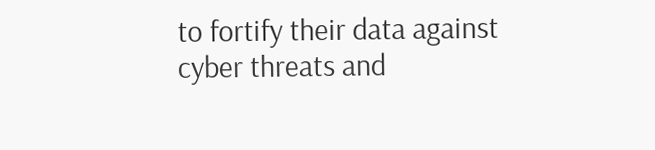to fortify their data against cyber threats and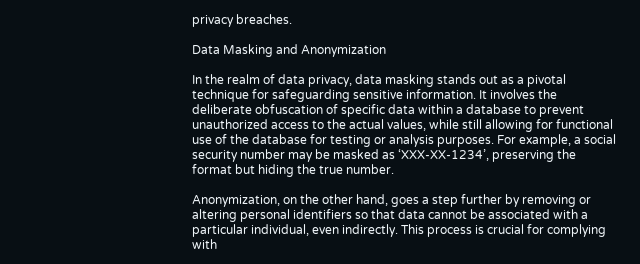privacy breaches.

Data Masking and Anonymization

In the realm of data privacy, data masking stands out as a pivotal technique for safeguarding sensitive information. It involves the deliberate obfuscation of specific data within a database to prevent unauthorized access to the actual values, while still allowing for functional use of the database for testing or analysis purposes. For example, a social security number may be masked as ‘XXX-XX-1234’, preserving the format but hiding the true number.

Anonymization, on the other hand, goes a step further by removing or altering personal identifiers so that data cannot be associated with a particular individual, even indirectly. This process is crucial for complying with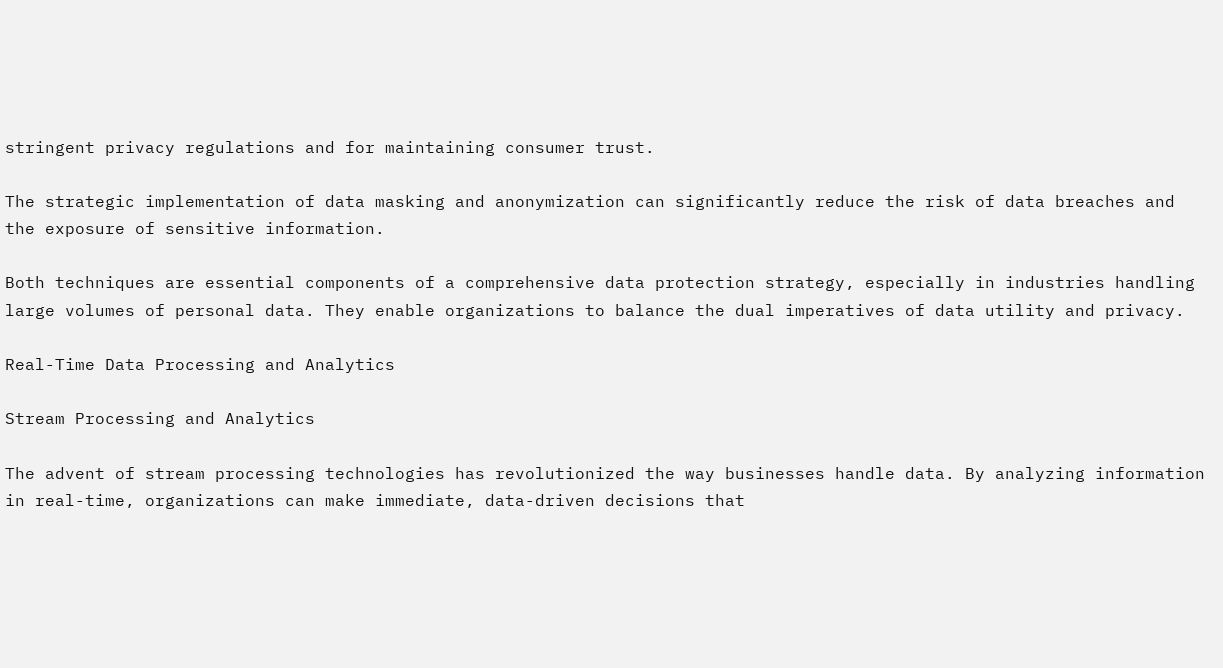stringent privacy regulations and for maintaining consumer trust.

The strategic implementation of data masking and anonymization can significantly reduce the risk of data breaches and the exposure of sensitive information.

Both techniques are essential components of a comprehensive data protection strategy, especially in industries handling large volumes of personal data. They enable organizations to balance the dual imperatives of data utility and privacy.

Real-Time Data Processing and Analytics

Stream Processing and Analytics

The advent of stream processing technologies has revolutionized the way businesses handle data. By analyzing information in real-time, organizations can make immediate, data-driven decisions that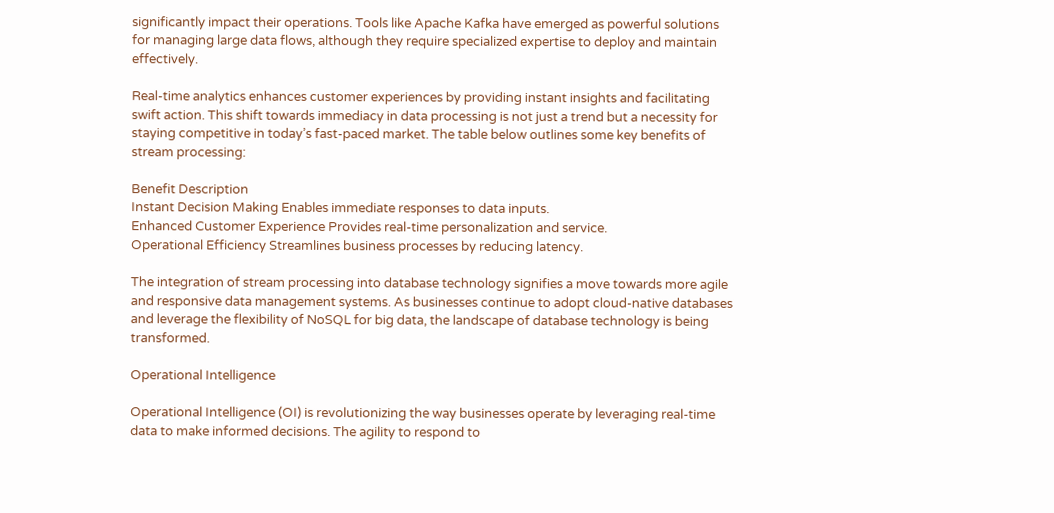significantly impact their operations. Tools like Apache Kafka have emerged as powerful solutions for managing large data flows, although they require specialized expertise to deploy and maintain effectively.

Real-time analytics enhances customer experiences by providing instant insights and facilitating swift action. This shift towards immediacy in data processing is not just a trend but a necessity for staying competitive in today’s fast-paced market. The table below outlines some key benefits of stream processing:

Benefit Description
Instant Decision Making Enables immediate responses to data inputs.
Enhanced Customer Experience Provides real-time personalization and service.
Operational Efficiency Streamlines business processes by reducing latency.

The integration of stream processing into database technology signifies a move towards more agile and responsive data management systems. As businesses continue to adopt cloud-native databases and leverage the flexibility of NoSQL for big data, the landscape of database technology is being transformed.

Operational Intelligence

Operational Intelligence (OI) is revolutionizing the way businesses operate by leveraging real-time data to make informed decisions. The agility to respond to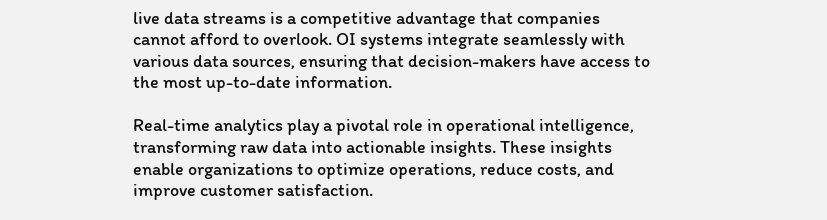live data streams is a competitive advantage that companies cannot afford to overlook. OI systems integrate seamlessly with various data sources, ensuring that decision-makers have access to the most up-to-date information.

Real-time analytics play a pivotal role in operational intelligence, transforming raw data into actionable insights. These insights enable organizations to optimize operations, reduce costs, and improve customer satisfaction.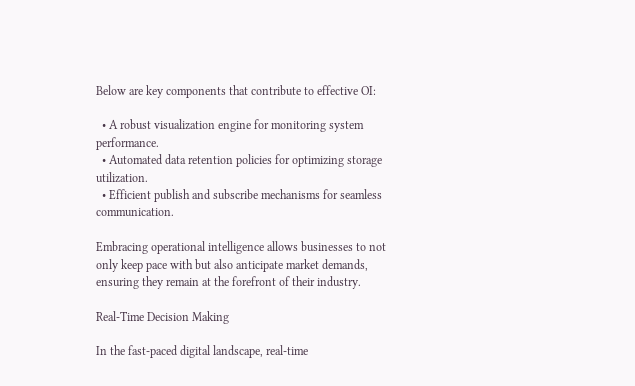Below are key components that contribute to effective OI:

  • A robust visualization engine for monitoring system performance.
  • Automated data retention policies for optimizing storage utilization.
  • Efficient publish and subscribe mechanisms for seamless communication.

Embracing operational intelligence allows businesses to not only keep pace with but also anticipate market demands, ensuring they remain at the forefront of their industry.

Real-Time Decision Making

In the fast-paced digital landscape, real-time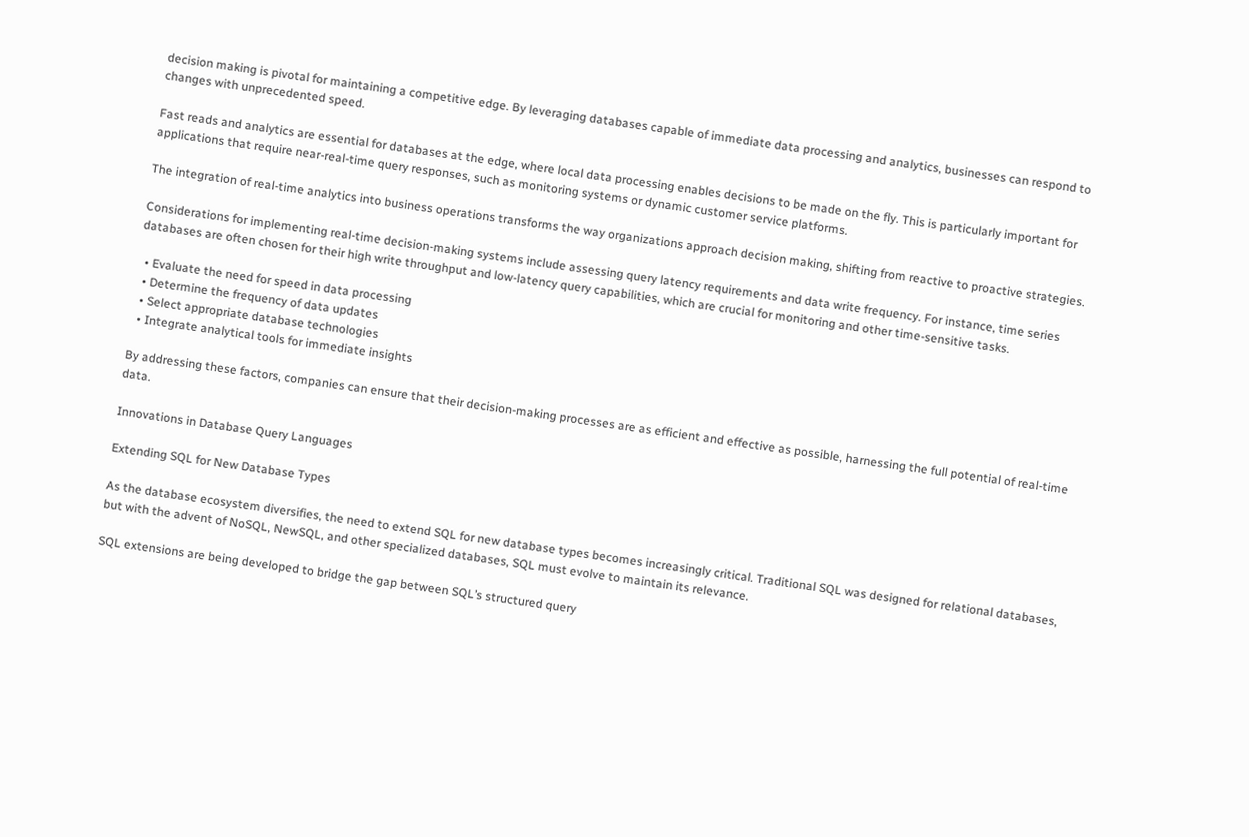decision making is pivotal for maintaining a competitive edge. By leveraging databases capable of immediate data processing and analytics, businesses can respond to changes with unprecedented speed.

Fast reads and analytics are essential for databases at the edge, where local data processing enables decisions to be made on the fly. This is particularly important for applications that require near-real-time query responses, such as monitoring systems or dynamic customer service platforms.

The integration of real-time analytics into business operations transforms the way organizations approach decision making, shifting from reactive to proactive strategies.

Considerations for implementing real-time decision-making systems include assessing query latency requirements and data write frequency. For instance, time series databases are often chosen for their high write throughput and low-latency query capabilities, which are crucial for monitoring and other time-sensitive tasks.

  • Evaluate the need for speed in data processing
  • Determine the frequency of data updates
  • Select appropriate database technologies
  • Integrate analytical tools for immediate insights

By addressing these factors, companies can ensure that their decision-making processes are as efficient and effective as possible, harnessing the full potential of real-time data.

Innovations in Database Query Languages

Extending SQL for New Database Types

As the database ecosystem diversifies, the need to extend SQL for new database types becomes increasingly critical. Traditional SQL was designed for relational databases, but with the advent of NoSQL, NewSQL, and other specialized databases, SQL must evolve to maintain its relevance.

SQL extensions are being developed to bridge the gap between SQL’s structured query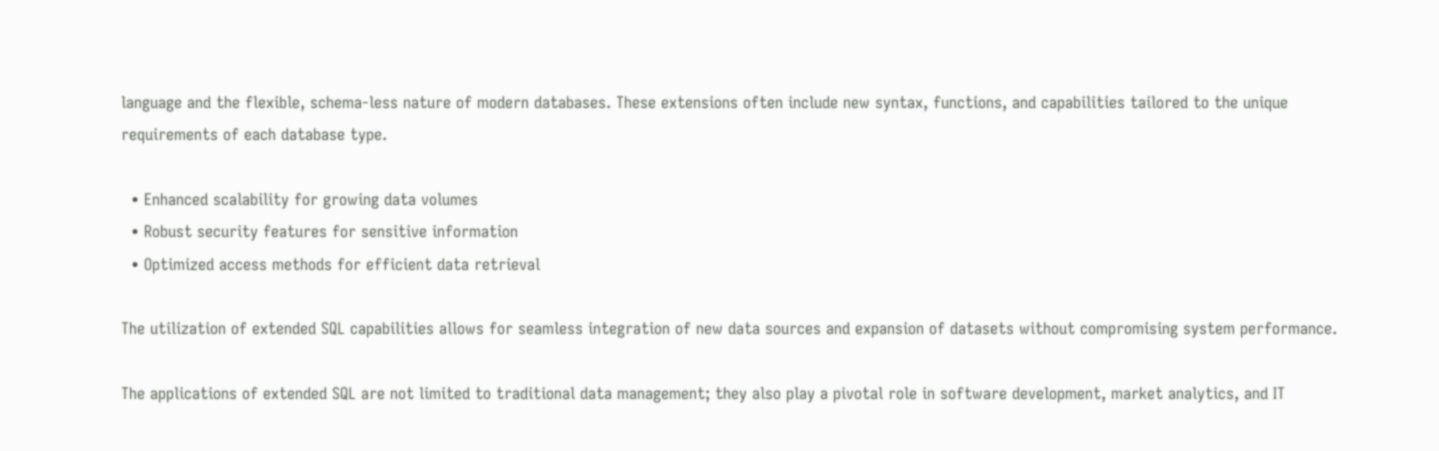language and the flexible, schema-less nature of modern databases. These extensions often include new syntax, functions, and capabilities tailored to the unique requirements of each database type.

  • Enhanced scalability for growing data volumes
  • Robust security features for sensitive information
  • Optimized access methods for efficient data retrieval

The utilization of extended SQL capabilities allows for seamless integration of new data sources and expansion of datasets without compromising system performance.

The applications of extended SQL are not limited to traditional data management; they also play a pivotal role in software development, market analytics, and IT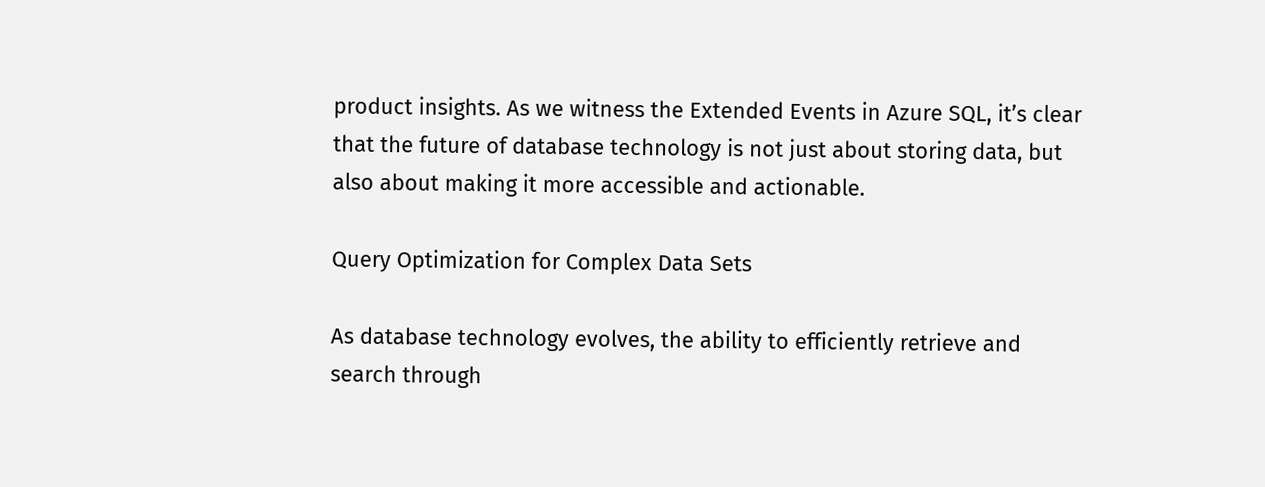product insights. As we witness the Extended Events in Azure SQL, it’s clear that the future of database technology is not just about storing data, but also about making it more accessible and actionable.

Query Optimization for Complex Data Sets

As database technology evolves, the ability to efficiently retrieve and search through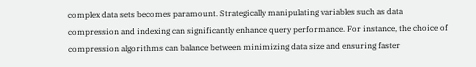complex data sets becomes paramount. Strategically manipulating variables such as data compression and indexing can significantly enhance query performance. For instance, the choice of compression algorithms can balance between minimizing data size and ensuring faster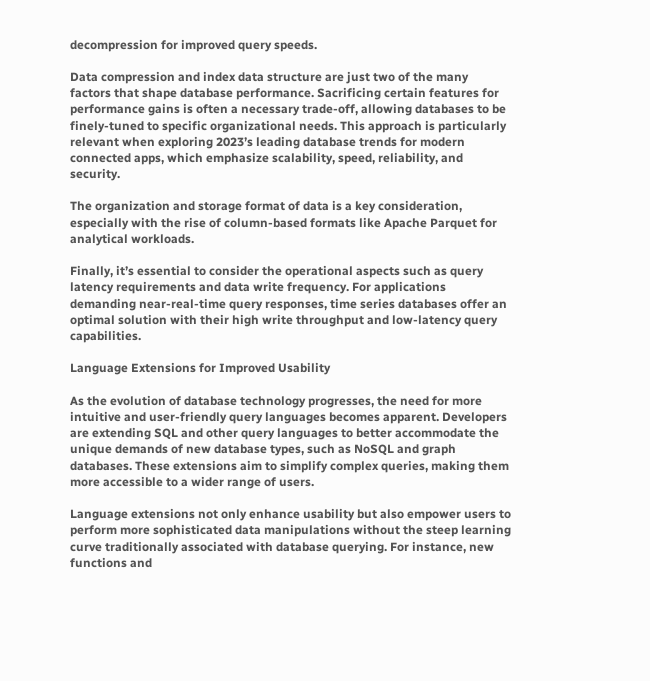decompression for improved query speeds.

Data compression and index data structure are just two of the many factors that shape database performance. Sacrificing certain features for performance gains is often a necessary trade-off, allowing databases to be finely-tuned to specific organizational needs. This approach is particularly relevant when exploring 2023’s leading database trends for modern connected apps, which emphasize scalability, speed, reliability, and security.

The organization and storage format of data is a key consideration, especially with the rise of column-based formats like Apache Parquet for analytical workloads.

Finally, it’s essential to consider the operational aspects such as query latency requirements and data write frequency. For applications demanding near-real-time query responses, time series databases offer an optimal solution with their high write throughput and low-latency query capabilities.

Language Extensions for Improved Usability

As the evolution of database technology progresses, the need for more intuitive and user-friendly query languages becomes apparent. Developers are extending SQL and other query languages to better accommodate the unique demands of new database types, such as NoSQL and graph databases. These extensions aim to simplify complex queries, making them more accessible to a wider range of users.

Language extensions not only enhance usability but also empower users to perform more sophisticated data manipulations without the steep learning curve traditionally associated with database querying. For instance, new functions and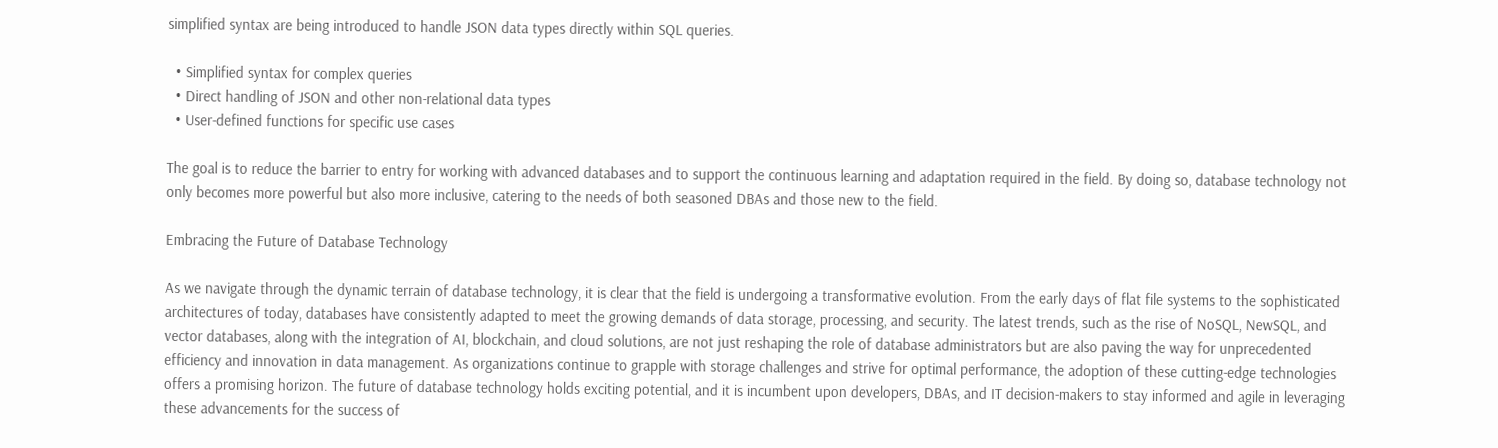simplified syntax are being introduced to handle JSON data types directly within SQL queries.

  • Simplified syntax for complex queries
  • Direct handling of JSON and other non-relational data types
  • User-defined functions for specific use cases

The goal is to reduce the barrier to entry for working with advanced databases and to support the continuous learning and adaptation required in the field. By doing so, database technology not only becomes more powerful but also more inclusive, catering to the needs of both seasoned DBAs and those new to the field.

Embracing the Future of Database Technology

As we navigate through the dynamic terrain of database technology, it is clear that the field is undergoing a transformative evolution. From the early days of flat file systems to the sophisticated architectures of today, databases have consistently adapted to meet the growing demands of data storage, processing, and security. The latest trends, such as the rise of NoSQL, NewSQL, and vector databases, along with the integration of AI, blockchain, and cloud solutions, are not just reshaping the role of database administrators but are also paving the way for unprecedented efficiency and innovation in data management. As organizations continue to grapple with storage challenges and strive for optimal performance, the adoption of these cutting-edge technologies offers a promising horizon. The future of database technology holds exciting potential, and it is incumbent upon developers, DBAs, and IT decision-makers to stay informed and agile in leveraging these advancements for the success of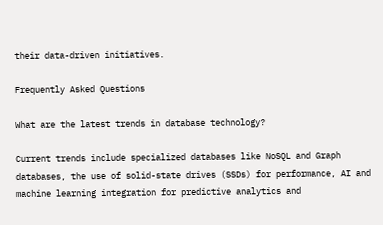their data-driven initiatives.

Frequently Asked Questions

What are the latest trends in database technology?

Current trends include specialized databases like NoSQL and Graph databases, the use of solid-state drives (SSDs) for performance, AI and machine learning integration for predictive analytics and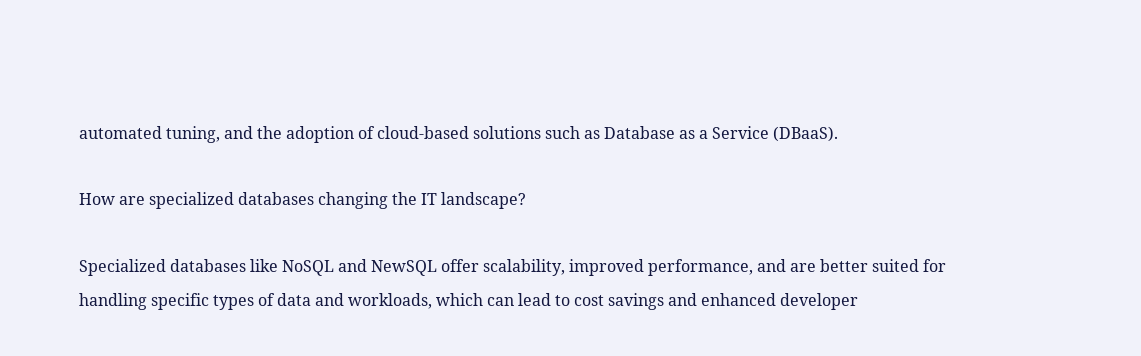automated tuning, and the adoption of cloud-based solutions such as Database as a Service (DBaaS).

How are specialized databases changing the IT landscape?

Specialized databases like NoSQL and NewSQL offer scalability, improved performance, and are better suited for handling specific types of data and workloads, which can lead to cost savings and enhanced developer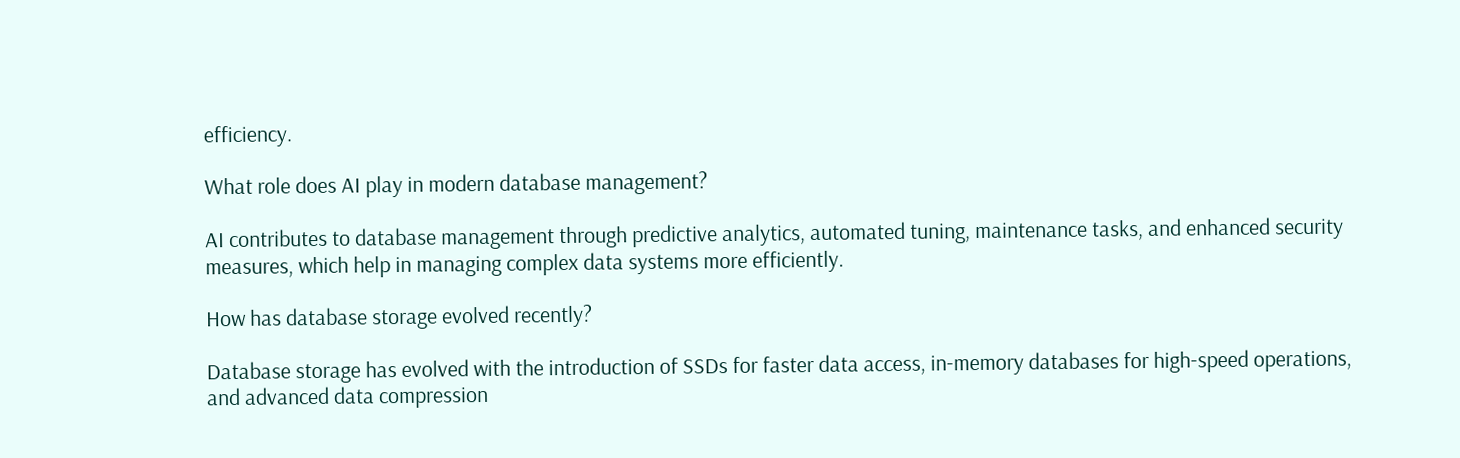efficiency.

What role does AI play in modern database management?

AI contributes to database management through predictive analytics, automated tuning, maintenance tasks, and enhanced security measures, which help in managing complex data systems more efficiently.

How has database storage evolved recently?

Database storage has evolved with the introduction of SSDs for faster data access, in-memory databases for high-speed operations, and advanced data compression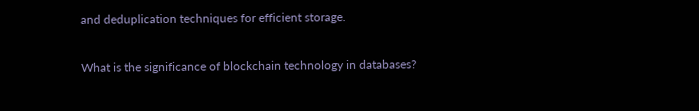and deduplication techniques for efficient storage.

What is the significance of blockchain technology in databases?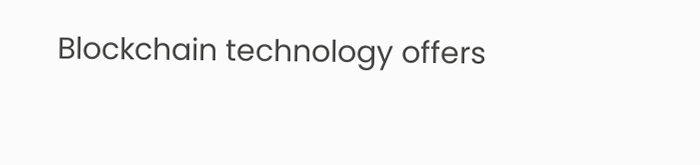Blockchain technology offers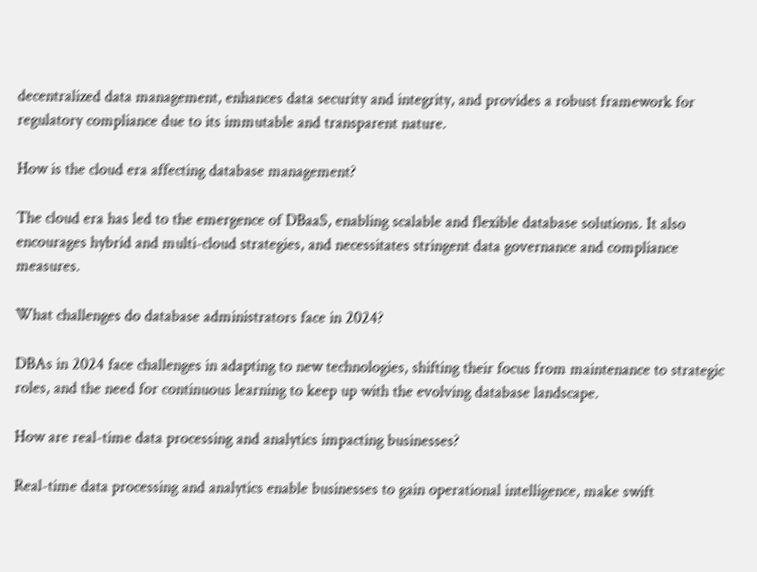decentralized data management, enhances data security and integrity, and provides a robust framework for regulatory compliance due to its immutable and transparent nature.

How is the cloud era affecting database management?

The cloud era has led to the emergence of DBaaS, enabling scalable and flexible database solutions. It also encourages hybrid and multi-cloud strategies, and necessitates stringent data governance and compliance measures.

What challenges do database administrators face in 2024?

DBAs in 2024 face challenges in adapting to new technologies, shifting their focus from maintenance to strategic roles, and the need for continuous learning to keep up with the evolving database landscape.

How are real-time data processing and analytics impacting businesses?

Real-time data processing and analytics enable businesses to gain operational intelligence, make swift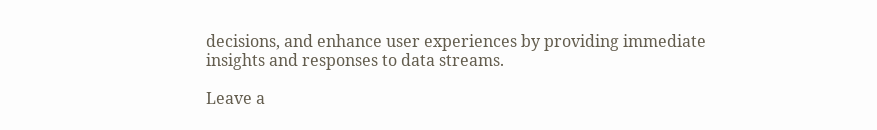decisions, and enhance user experiences by providing immediate insights and responses to data streams.

Leave a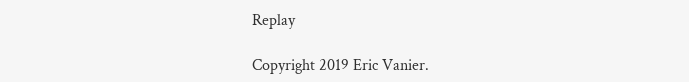Replay

Copyright 2019 Eric Vanier.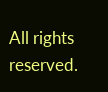All rights reserved.